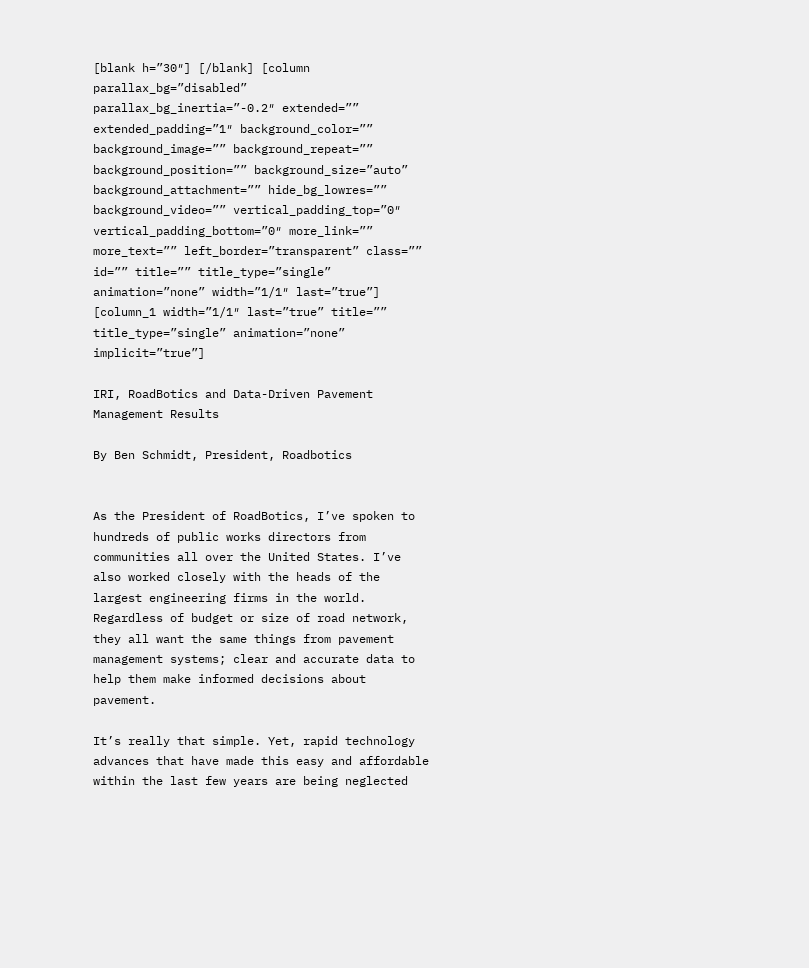[blank h=”30″] [/blank] [column parallax_bg=”disabled” parallax_bg_inertia=”-0.2″ extended=”” extended_padding=”1″ background_color=”” background_image=”” background_repeat=”” background_position=”” background_size=”auto” background_attachment=”” hide_bg_lowres=”” background_video=”” vertical_padding_top=”0″ vertical_padding_bottom=”0″ more_link=”” more_text=”” left_border=”transparent” class=”” id=”” title=”” title_type=”single” animation=”none” width=”1/1″ last=”true”] [column_1 width=”1/1″ last=”true” title=”” title_type=”single” animation=”none” implicit=”true”]

IRI, RoadBotics and Data-Driven Pavement Management Results

By Ben Schmidt, President, Roadbotics


As the President of RoadBotics, I’ve spoken to hundreds of public works directors from communities all over the United States. I’ve also worked closely with the heads of the largest engineering firms in the world. Regardless of budget or size of road network, they all want the same things from pavement management systems; clear and accurate data to help them make informed decisions about pavement.

It’s really that simple. Yet, rapid technology advances that have made this easy and affordable within the last few years are being neglected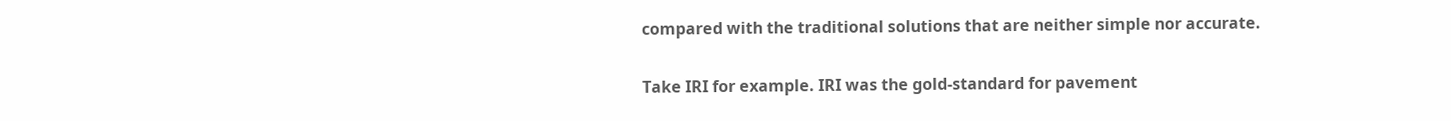compared with the traditional solutions that are neither simple nor accurate.

Take IRI for example. IRI was the gold-standard for pavement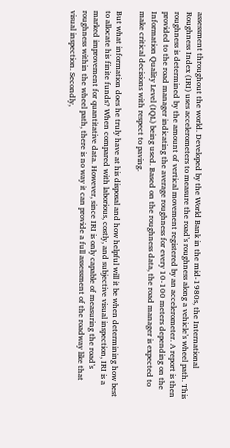assessment throughout the world. Developed by the World Bank in the mid-1980s, the International Roughness Index (IRI) uses accelerometers to measure the road’s roughness along a vehicle’s wheel path. This roughness is determined by the amount of vertical movement registered by an accelerometer. A report is then provided to the road manager indicating the average roughness for every 10-100 meters depending on the Information Quality Level (IQL) being used. Based on the roughness data, the road manager is expected to make critical decisions with respect to paving.

But what information does he truly have at his disposal and how helpful will it be when determining how best to allocate his finite funds? When compared with laborious, costly, and subjective visual inspection, IRI is a marked improvement for quantitative data. However, since IRI is only capable of measuring the road’s roughness within the wheel path, there is no way it can provide a full assessment of the roadway like that visual inspection. Secondly,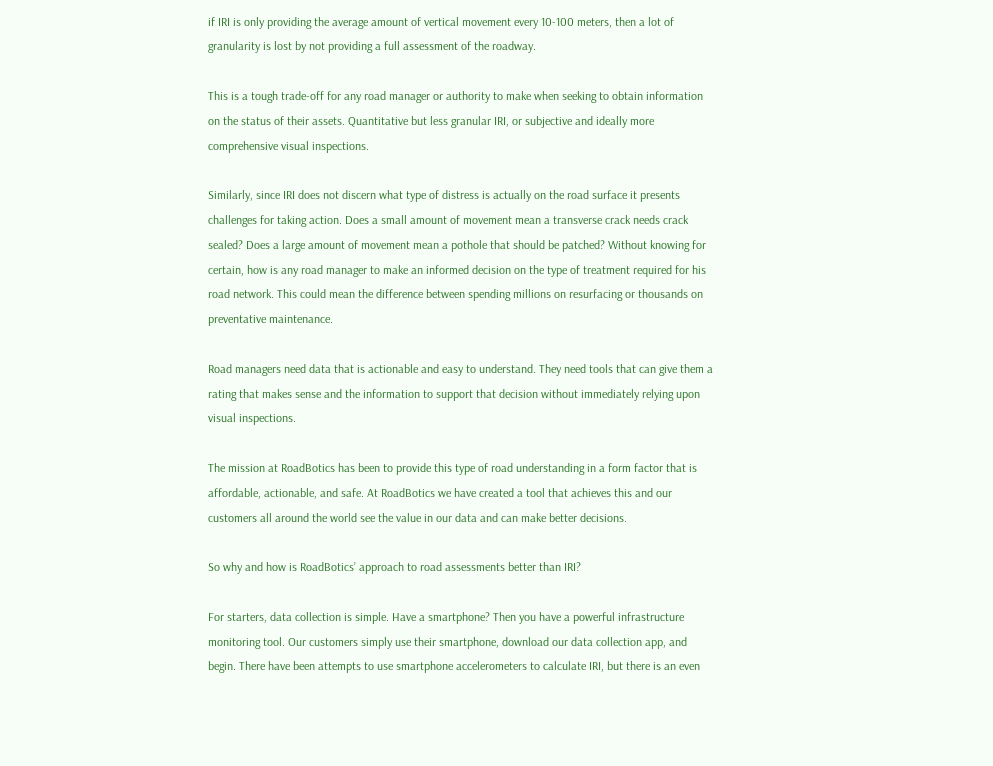if IRI is only providing the average amount of vertical movement every 10-100 meters, then a lot of granularity is lost by not providing a full assessment of the roadway.

This is a tough trade-off for any road manager or authority to make when seeking to obtain information on the status of their assets. Quantitative but less granular IRI, or subjective and ideally more comprehensive visual inspections.

Similarly, since IRI does not discern what type of distress is actually on the road surface it presents challenges for taking action. Does a small amount of movement mean a transverse crack needs crack sealed? Does a large amount of movement mean a pothole that should be patched? Without knowing for certain, how is any road manager to make an informed decision on the type of treatment required for his road network. This could mean the difference between spending millions on resurfacing or thousands on preventative maintenance.

Road managers need data that is actionable and easy to understand. They need tools that can give them a rating that makes sense and the information to support that decision without immediately relying upon visual inspections.

The mission at RoadBotics has been to provide this type of road understanding in a form factor that is affordable, actionable, and safe. At RoadBotics we have created a tool that achieves this and our customers all around the world see the value in our data and can make better decisions.

So why and how is RoadBotics’ approach to road assessments better than IRI?

For starters, data collection is simple. Have a smartphone? Then you have a powerful infrastructure monitoring tool. Our customers simply use their smartphone, download our data collection app, and begin. There have been attempts to use smartphone accelerometers to calculate IRI, but there is an even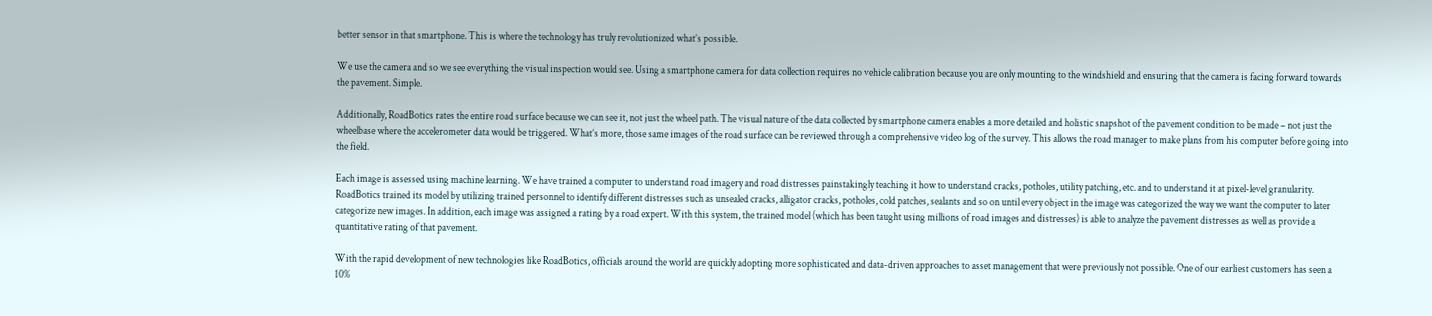better sensor in that smartphone. This is where the technology has truly revolutionized what’s possible.

We use the camera and so we see everything the visual inspection would see. Using a smartphone camera for data collection requires no vehicle calibration because you are only mounting to the windshield and ensuring that the camera is facing forward towards the pavement. Simple.

Additionally, RoadBotics rates the entire road surface because we can see it, not just the wheel path. The visual nature of the data collected by smartphone camera enables a more detailed and holistic snapshot of the pavement condition to be made – not just the wheelbase where the accelerometer data would be triggered. What’s more, those same images of the road surface can be reviewed through a comprehensive video log of the survey. This allows the road manager to make plans from his computer before going into the field.

Each image is assessed using machine learning. We have trained a computer to understand road imagery and road distresses painstakingly teaching it how to understand cracks, potholes, utility patching, etc. and to understand it at pixel-level granularity. RoadBotics trained its model by utilizing trained personnel to identify different distresses such as unsealed cracks, alligator cracks, potholes, cold patches, sealants and so on until every object in the image was categorized the way we want the computer to later categorize new images. In addition, each image was assigned a rating by a road expert. With this system, the trained model (which has been taught using millions of road images and distresses) is able to analyze the pavement distresses as well as provide a quantitative rating of that pavement.

With the rapid development of new technologies like RoadBotics, officials around the world are quickly adopting more sophisticated and data-driven approaches to asset management that were previously not possible. One of our earliest customers has seen a 10%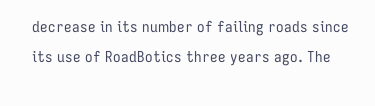decrease in its number of failing roads since its use of RoadBotics three years ago. The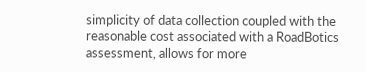simplicity of data collection coupled with the reasonable cost associated with a RoadBotics assessment, allows for more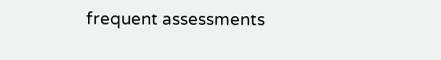frequent assessments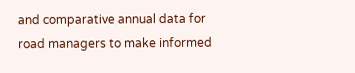and comparative annual data for road managers to make informed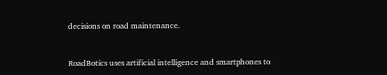decisions on road maintenance.


RoadBotics uses artificial intelligence and smartphones to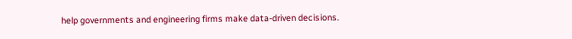help governments and engineering firms make data-driven decisions.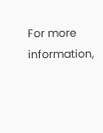For more information,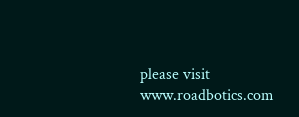please visit www.roadbotics.com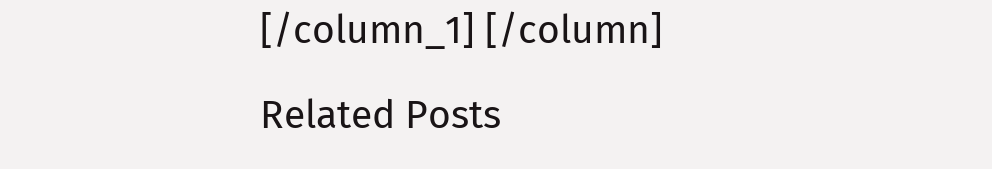[/column_1] [/column]

Related Posts